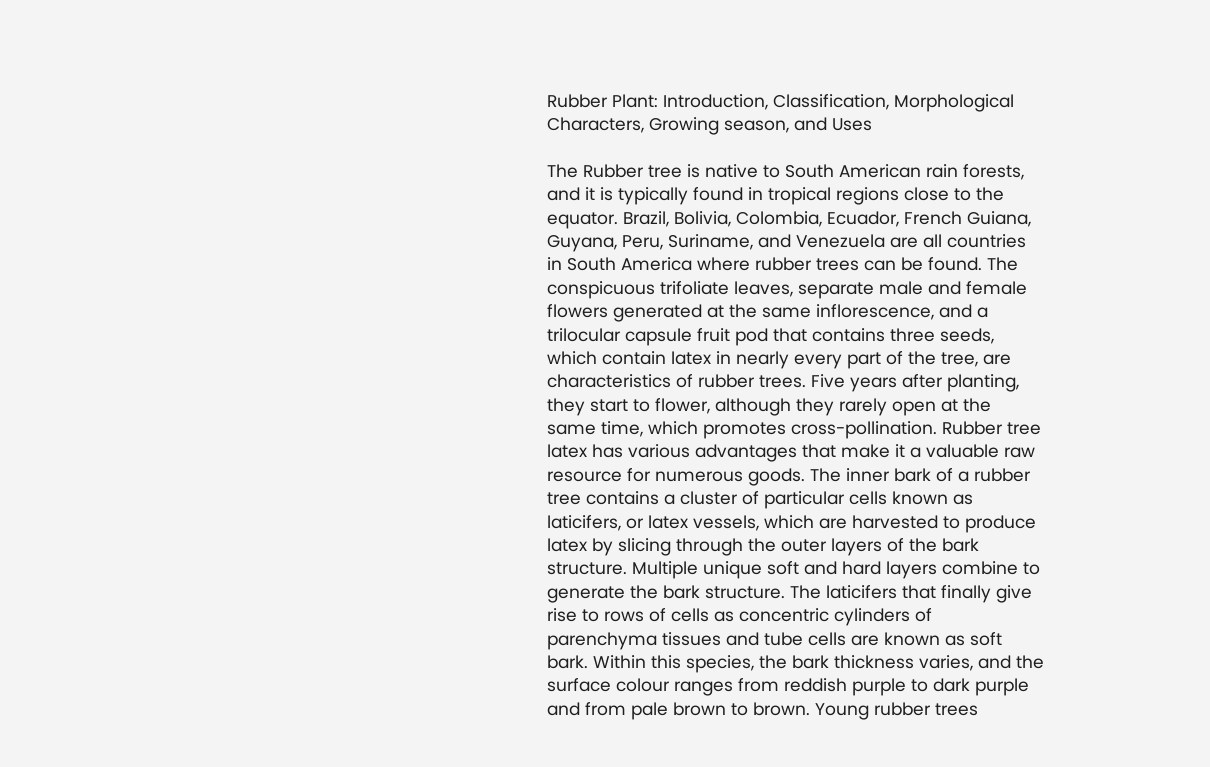Rubber Plant: Introduction, Classification, Morphological Characters, Growing season, and Uses

The Rubber tree is native to South American rain forests, and it is typically found in tropical regions close to the equator. Brazil, Bolivia, Colombia, Ecuador, French Guiana, Guyana, Peru, Suriname, and Venezuela are all countries in South America where rubber trees can be found. The conspicuous trifoliate leaves, separate male and female flowers generated at the same inflorescence, and a trilocular capsule fruit pod that contains three seeds, which contain latex in nearly every part of the tree, are characteristics of rubber trees. Five years after planting, they start to flower, although they rarely open at the same time, which promotes cross-pollination. Rubber tree latex has various advantages that make it a valuable raw resource for numerous goods. The inner bark of a rubber tree contains a cluster of particular cells known as laticifers, or latex vessels, which are harvested to produce latex by slicing through the outer layers of the bark structure. Multiple unique soft and hard layers combine to generate the bark structure. The laticifers that finally give rise to rows of cells as concentric cylinders of parenchyma tissues and tube cells are known as soft bark. Within this species, the bark thickness varies, and the surface colour ranges from reddish purple to dark purple and from pale brown to brown. Young rubber trees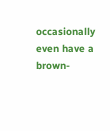occasionally even have a brown-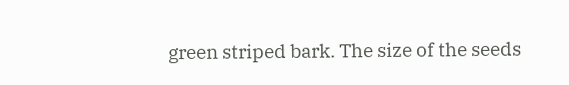green striped bark. The size of the seeds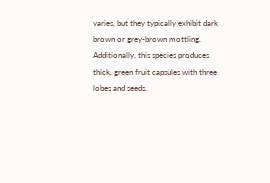varies, but they typically exhibit dark brown or grey-brown mottling. Additionally, this species produces thick, green fruit capsules with three lobes and seeds.